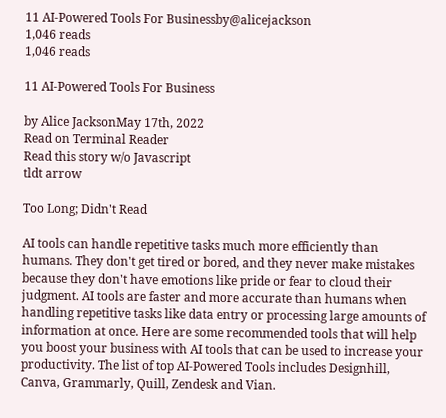11 AI-Powered Tools For Businessby@alicejackson
1,046 reads
1,046 reads

11 AI-Powered Tools For Business

by Alice JacksonMay 17th, 2022
Read on Terminal Reader
Read this story w/o Javascript
tldt arrow

Too Long; Didn't Read

AI tools can handle repetitive tasks much more efficiently than humans. They don't get tired or bored, and they never make mistakes because they don't have emotions like pride or fear to cloud their judgment. AI tools are faster and more accurate than humans when handling repetitive tasks like data entry or processing large amounts of information at once. Here are some recommended tools that will help you boost your business with AI tools that can be used to increase your productivity. The list of top AI-Powered Tools includes Designhill, Canva, Grammarly, Quill, Zendesk and Vian.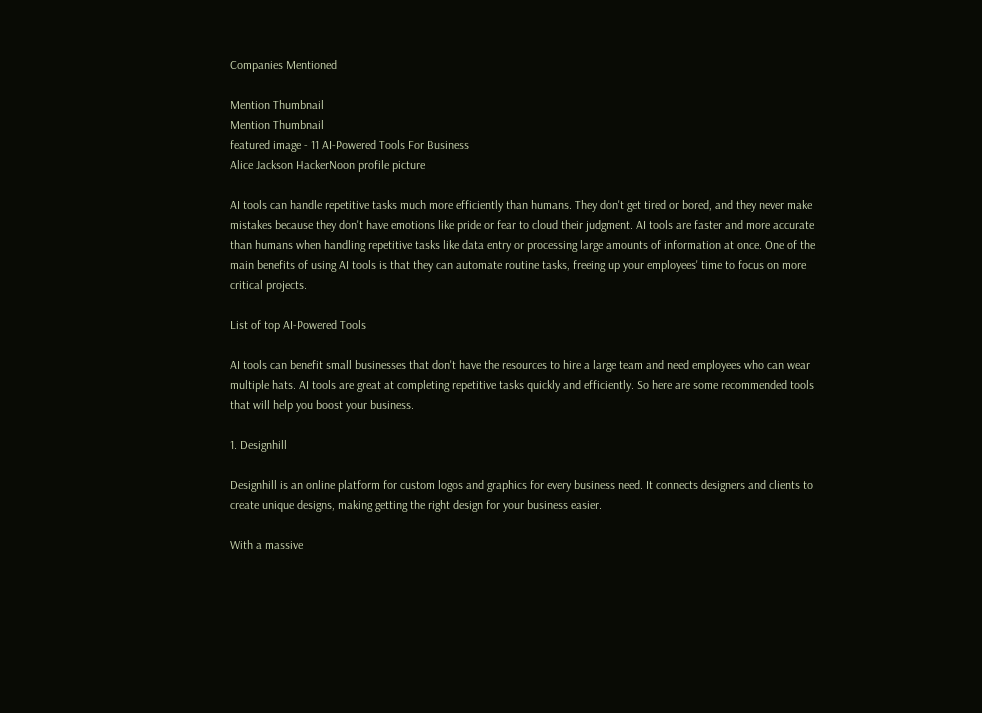Companies Mentioned

Mention Thumbnail
Mention Thumbnail
featured image - 11 AI-Powered Tools For Business
Alice Jackson HackerNoon profile picture

AI tools can handle repetitive tasks much more efficiently than humans. They don't get tired or bored, and they never make mistakes because they don't have emotions like pride or fear to cloud their judgment. AI tools are faster and more accurate than humans when handling repetitive tasks like data entry or processing large amounts of information at once. One of the main benefits of using AI tools is that they can automate routine tasks, freeing up your employees' time to focus on more critical projects.

List of top AI-Powered Tools

AI tools can benefit small businesses that don't have the resources to hire a large team and need employees who can wear multiple hats. AI tools are great at completing repetitive tasks quickly and efficiently. So here are some recommended tools that will help you boost your business.

1. Designhill

Designhill is an online platform for custom logos and graphics for every business need. It connects designers and clients to create unique designs, making getting the right design for your business easier.

With a massive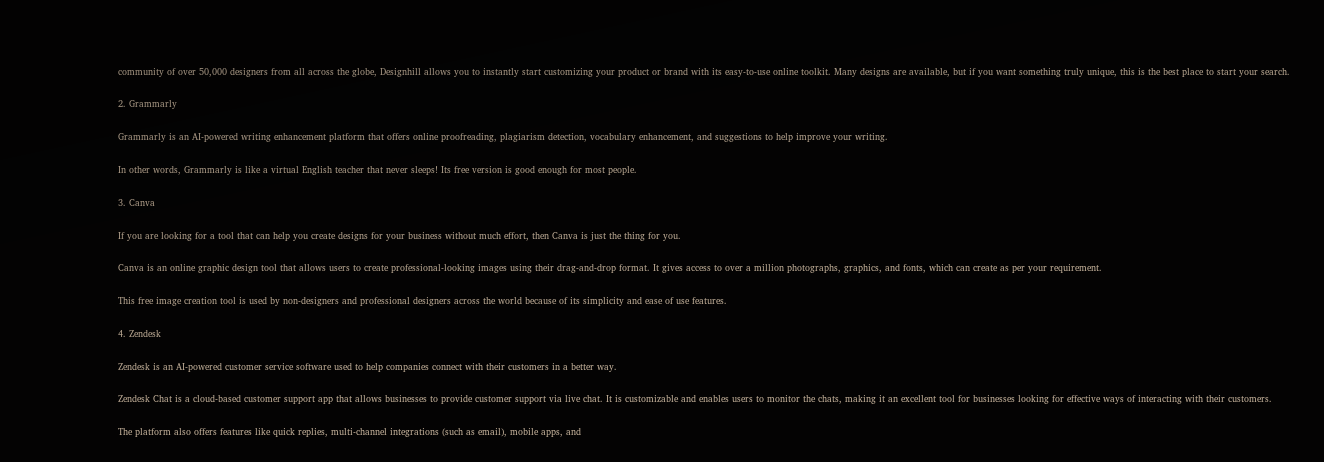community of over 50,000 designers from all across the globe, Designhill allows you to instantly start customizing your product or brand with its easy-to-use online toolkit. Many designs are available, but if you want something truly unique, this is the best place to start your search.

2. Grammarly

Grammarly is an AI-powered writing enhancement platform that offers online proofreading, plagiarism detection, vocabulary enhancement, and suggestions to help improve your writing.

In other words, Grammarly is like a virtual English teacher that never sleeps! Its free version is good enough for most people.

3. Canva

If you are looking for a tool that can help you create designs for your business without much effort, then Canva is just the thing for you.

Canva is an online graphic design tool that allows users to create professional-looking images using their drag-and-drop format. It gives access to over a million photographs, graphics, and fonts, which can create as per your requirement.

This free image creation tool is used by non-designers and professional designers across the world because of its simplicity and ease of use features.

4. Zendesk

Zendesk is an AI-powered customer service software used to help companies connect with their customers in a better way.

Zendesk Chat is a cloud-based customer support app that allows businesses to provide customer support via live chat. It is customizable and enables users to monitor the chats, making it an excellent tool for businesses looking for effective ways of interacting with their customers.

The platform also offers features like quick replies, multi-channel integrations (such as email), mobile apps, and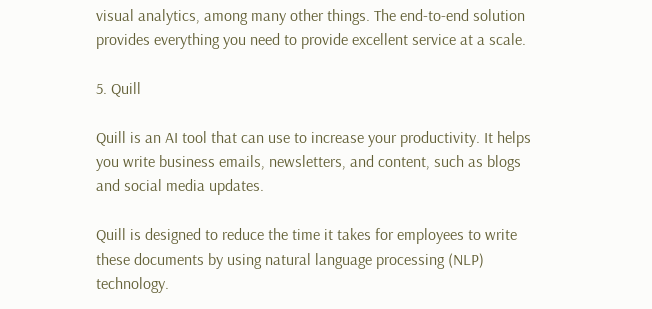visual analytics, among many other things. The end-to-end solution provides everything you need to provide excellent service at a scale.

5. Quill

Quill is an AI tool that can use to increase your productivity. It helps you write business emails, newsletters, and content, such as blogs and social media updates.

Quill is designed to reduce the time it takes for employees to write these documents by using natural language processing (NLP) technology.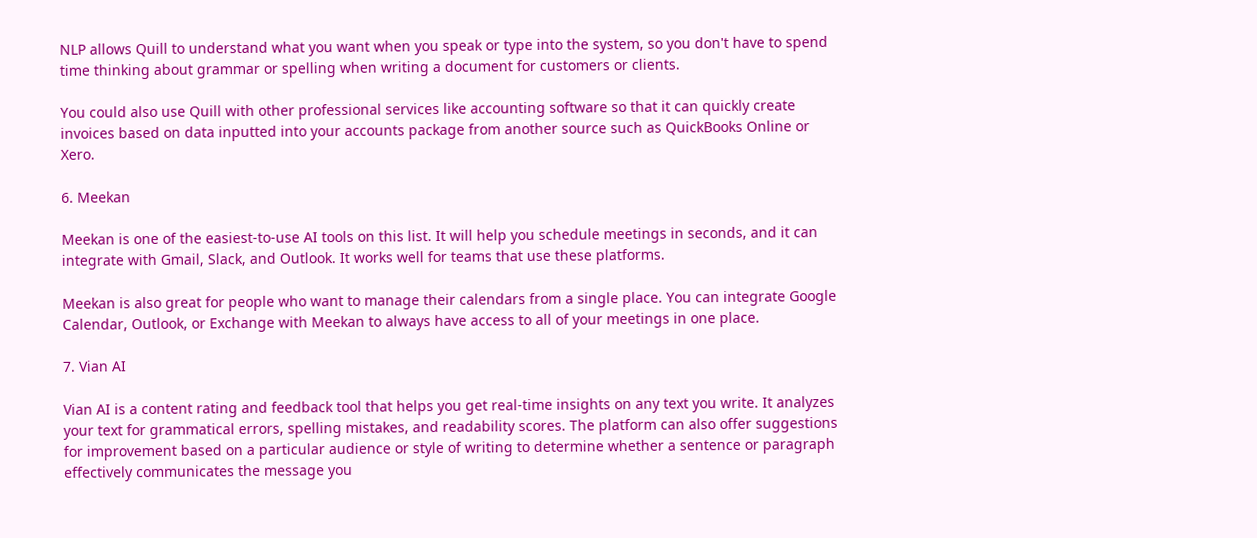NLP allows Quill to understand what you want when you speak or type into the system, so you don't have to spend time thinking about grammar or spelling when writing a document for customers or clients.

You could also use Quill with other professional services like accounting software so that it can quickly create invoices based on data inputted into your accounts package from another source such as QuickBooks Online or Xero.

6. Meekan

Meekan is one of the easiest-to-use AI tools on this list. It will help you schedule meetings in seconds, and it can integrate with Gmail, Slack, and Outlook. It works well for teams that use these platforms.

Meekan is also great for people who want to manage their calendars from a single place. You can integrate Google Calendar, Outlook, or Exchange with Meekan to always have access to all of your meetings in one place.

7. Vian AI

Vian AI is a content rating and feedback tool that helps you get real-time insights on any text you write. It analyzes your text for grammatical errors, spelling mistakes, and readability scores. The platform can also offer suggestions for improvement based on a particular audience or style of writing to determine whether a sentence or paragraph effectively communicates the message you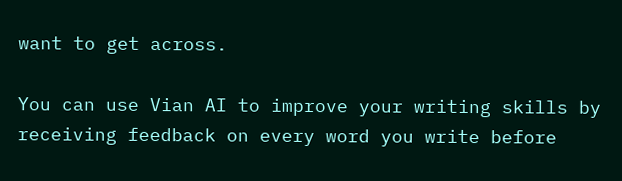want to get across.

You can use Vian AI to improve your writing skills by receiving feedback on every word you write before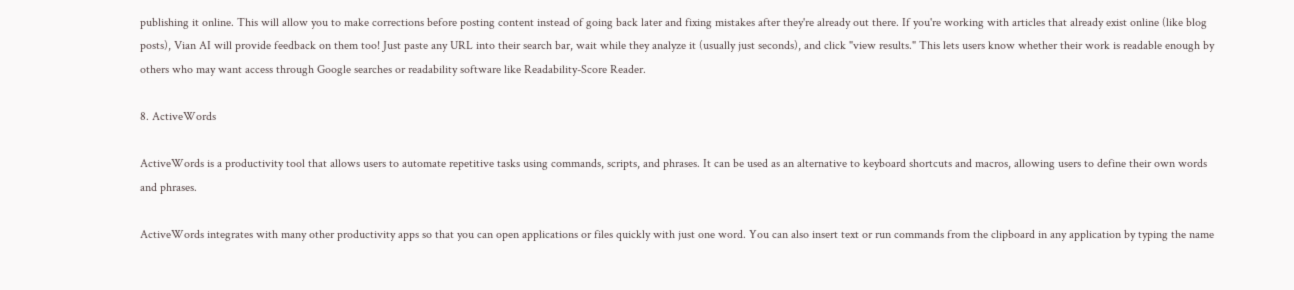publishing it online. This will allow you to make corrections before posting content instead of going back later and fixing mistakes after they're already out there. If you're working with articles that already exist online (like blog posts), Vian AI will provide feedback on them too! Just paste any URL into their search bar, wait while they analyze it (usually just seconds), and click "view results." This lets users know whether their work is readable enough by others who may want access through Google searches or readability software like Readability-Score Reader.

8. ActiveWords

ActiveWords is a productivity tool that allows users to automate repetitive tasks using commands, scripts, and phrases. It can be used as an alternative to keyboard shortcuts and macros, allowing users to define their own words and phrases.

ActiveWords integrates with many other productivity apps so that you can open applications or files quickly with just one word. You can also insert text or run commands from the clipboard in any application by typing the name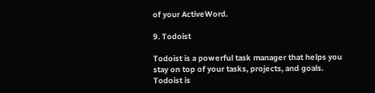of your ActiveWord.

9. Todoist

Todoist is a powerful task manager that helps you stay on top of your tasks, projects, and goals. Todoist is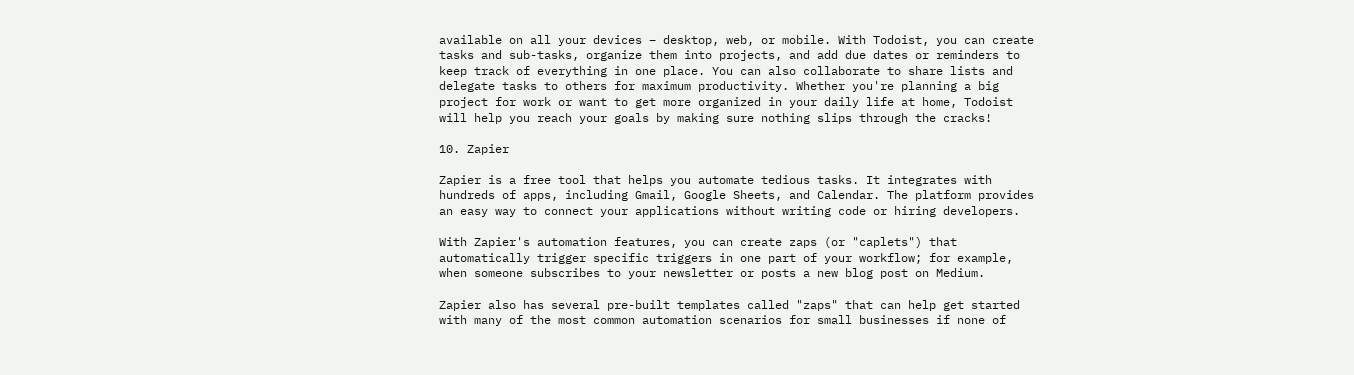available on all your devices – desktop, web, or mobile. With Todoist, you can create tasks and sub-tasks, organize them into projects, and add due dates or reminders to keep track of everything in one place. You can also collaborate to share lists and delegate tasks to others for maximum productivity. Whether you're planning a big project for work or want to get more organized in your daily life at home, Todoist will help you reach your goals by making sure nothing slips through the cracks!

10. Zapier

Zapier is a free tool that helps you automate tedious tasks. It integrates with hundreds of apps, including Gmail, Google Sheets, and Calendar. The platform provides an easy way to connect your applications without writing code or hiring developers.

With Zapier's automation features, you can create zaps (or "caplets") that automatically trigger specific triggers in one part of your workflow; for example, when someone subscribes to your newsletter or posts a new blog post on Medium.

Zapier also has several pre-built templates called "zaps" that can help get started with many of the most common automation scenarios for small businesses if none of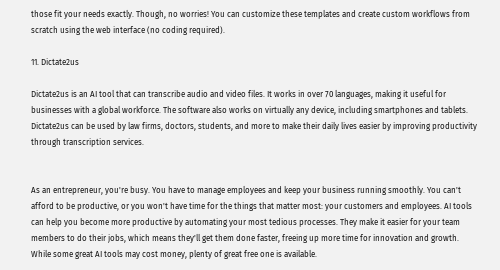those fit your needs exactly. Though, no worries! You can customize these templates and create custom workflows from scratch using the web interface (no coding required).

11. Dictate2us

Dictate2us is an AI tool that can transcribe audio and video files. It works in over 70 languages, making it useful for businesses with a global workforce. The software also works on virtually any device, including smartphones and tablets. Dictate2us can be used by law firms, doctors, students, and more to make their daily lives easier by improving productivity through transcription services.


As an entrepreneur, you're busy. You have to manage employees and keep your business running smoothly. You can't afford to be productive, or you won't have time for the things that matter most: your customers and employees. AI tools can help you become more productive by automating your most tedious processes. They make it easier for your team members to do their jobs, which means they'll get them done faster, freeing up more time for innovation and growth. While some great AI tools may cost money, plenty of great free one is available.